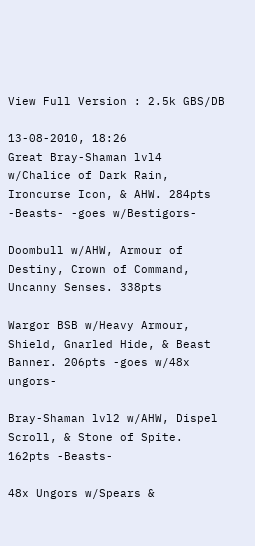View Full Version : 2.5k GBS/DB

13-08-2010, 18:26
Great Bray-Shaman lvl4 w/Chalice of Dark Rain, Ironcurse Icon, & AHW. 284pts -Beasts- -goes w/Bestigors-

Doombull w/AHW, Armour of Destiny, Crown of Command, Uncanny Senses. 338pts

Wargor BSB w/Heavy Armour, Shield, Gnarled Hide, & Beast Banner. 206pts -goes w/48x ungors-

Bray-Shaman lvl2 w/AHW, Dispel Scroll, & Stone of Spite. 162pts -Beasts-

48x Ungors w/Spears &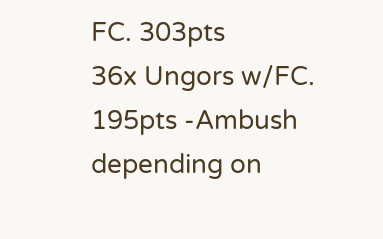FC. 303pts
36x Ungors w/FC. 195pts -Ambush depending on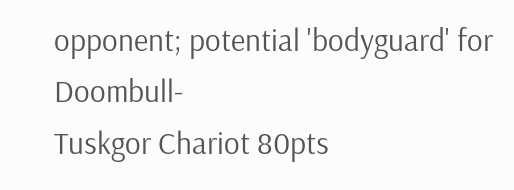opponent; potential 'bodyguard' for Doombull-
Tuskgor Chariot 80pts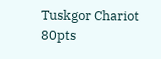Tuskgor Chariot 80pts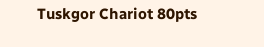Tuskgor Chariot 80pts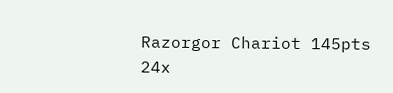Razorgor Chariot 145pts
24x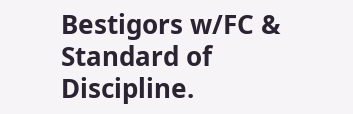Bestigors w/FC & Standard of Discipline.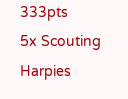333pts
5x Scouting Harpies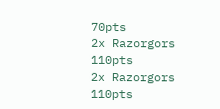70pts
2x Razorgors 110pts
2x Razorgors 110pts